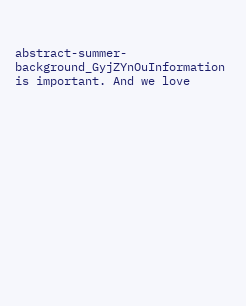abstract-summer-background_GyjZYnOuInformation is important. And we love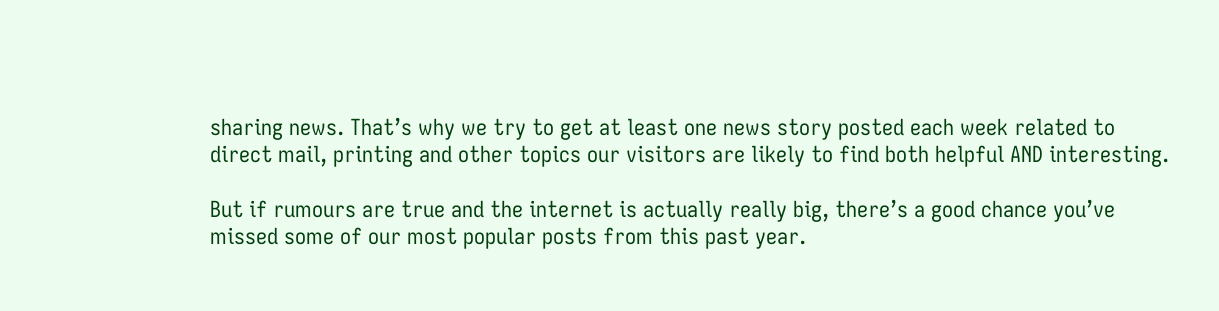sharing news. That’s why we try to get at least one news story posted each week related to direct mail, printing and other topics our visitors are likely to find both helpful AND interesting.

But if rumours are true and the internet is actually really big, there’s a good chance you’ve missed some of our most popular posts from this past year.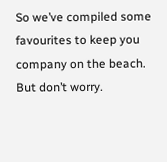So we’ve compiled some favourites to keep you company on the beach. But don’t worry.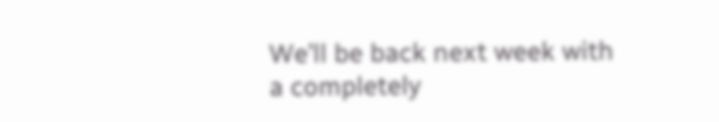We’ll be back next week with a completely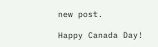new post.

Happy Canada Day!